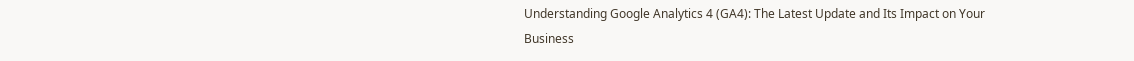Understanding Google Analytics 4 (GA4): The Latest Update and Its Impact on Your Business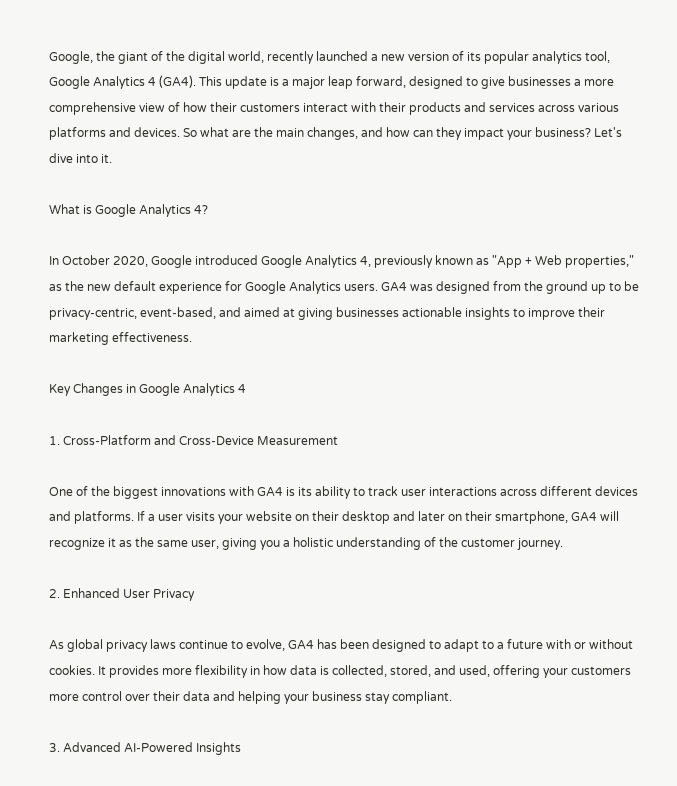Google, the giant of the digital world, recently launched a new version of its popular analytics tool, Google Analytics 4 (GA4). This update is a major leap forward, designed to give businesses a more comprehensive view of how their customers interact with their products and services across various platforms and devices. So what are the main changes, and how can they impact your business? Let's dive into it.

What is Google Analytics 4?

In October 2020, Google introduced Google Analytics 4, previously known as "App + Web properties," as the new default experience for Google Analytics users. GA4 was designed from the ground up to be privacy-centric, event-based, and aimed at giving businesses actionable insights to improve their marketing effectiveness.

Key Changes in Google Analytics 4

1. Cross-Platform and Cross-Device Measurement

One of the biggest innovations with GA4 is its ability to track user interactions across different devices and platforms. If a user visits your website on their desktop and later on their smartphone, GA4 will recognize it as the same user, giving you a holistic understanding of the customer journey.

2. Enhanced User Privacy

As global privacy laws continue to evolve, GA4 has been designed to adapt to a future with or without cookies. It provides more flexibility in how data is collected, stored, and used, offering your customers more control over their data and helping your business stay compliant.

3. Advanced AI-Powered Insights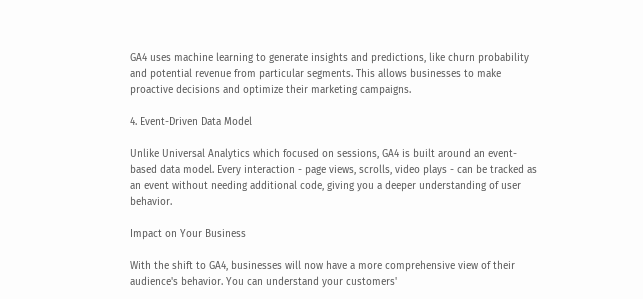GA4 uses machine learning to generate insights and predictions, like churn probability and potential revenue from particular segments. This allows businesses to make proactive decisions and optimize their marketing campaigns.

4. Event-Driven Data Model

Unlike Universal Analytics which focused on sessions, GA4 is built around an event-based data model. Every interaction - page views, scrolls, video plays - can be tracked as an event without needing additional code, giving you a deeper understanding of user behavior.

Impact on Your Business

With the shift to GA4, businesses will now have a more comprehensive view of their audience's behavior. You can understand your customers'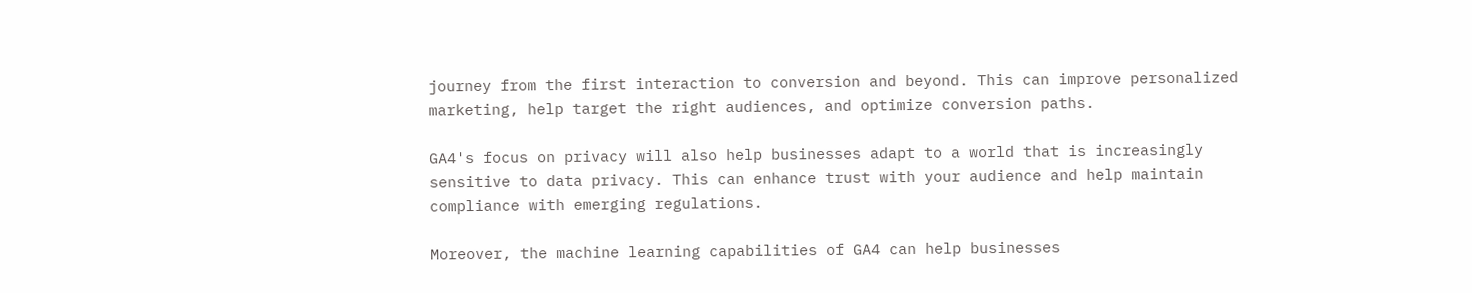journey from the first interaction to conversion and beyond. This can improve personalized marketing, help target the right audiences, and optimize conversion paths.

GA4's focus on privacy will also help businesses adapt to a world that is increasingly sensitive to data privacy. This can enhance trust with your audience and help maintain compliance with emerging regulations.

Moreover, the machine learning capabilities of GA4 can help businesses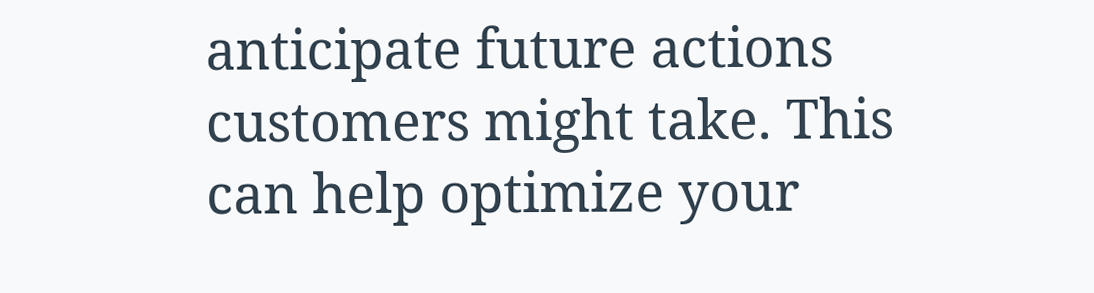anticipate future actions customers might take. This can help optimize your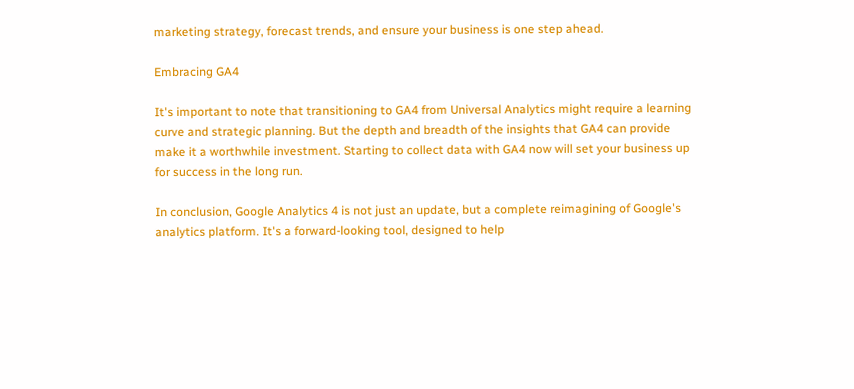marketing strategy, forecast trends, and ensure your business is one step ahead.

Embracing GA4

It's important to note that transitioning to GA4 from Universal Analytics might require a learning curve and strategic planning. But the depth and breadth of the insights that GA4 can provide make it a worthwhile investment. Starting to collect data with GA4 now will set your business up for success in the long run.

In conclusion, Google Analytics 4 is not just an update, but a complete reimagining of Google's analytics platform. It's a forward-looking tool, designed to help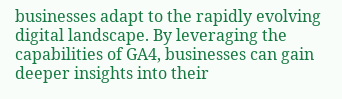businesses adapt to the rapidly evolving digital landscape. By leveraging the capabilities of GA4, businesses can gain deeper insights into their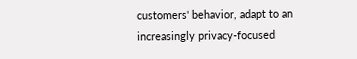customers' behavior, adapt to an increasingly privacy-focused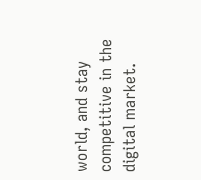world, and stay competitive in the digital market.